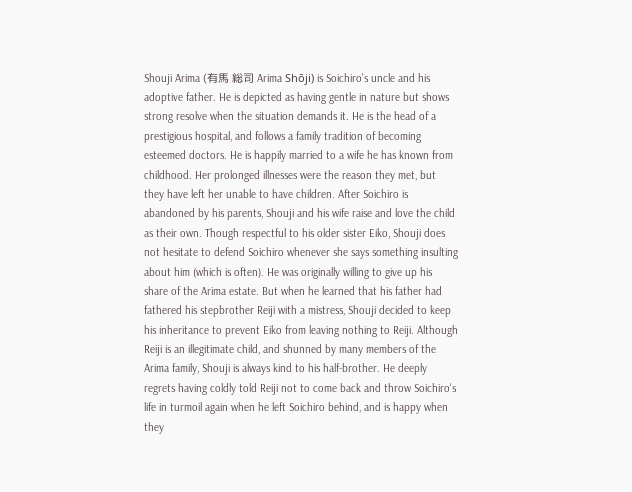Shouji Arima (有馬 総司 Arima Shōji) is Soichiro's uncle and his adoptive father. He is depicted as having gentle in nature but shows strong resolve when the situation demands it. He is the head of a prestigious hospital, and follows a family tradition of becoming esteemed doctors. He is happily married to a wife he has known from childhood. Her prolonged illnesses were the reason they met, but they have left her unable to have children. After Soichiro is abandoned by his parents, Shouji and his wife raise and love the child as their own. Though respectful to his older sister Eiko, Shouji does not hesitate to defend Soichiro whenever she says something insulting about him (which is often). He was originally willing to give up his share of the Arima estate. But when he learned that his father had fathered his stepbrother Reiji with a mistress, Shouji decided to keep his inheritance to prevent Eiko from leaving nothing to Reiji. Although Reiji is an illegitimate child, and shunned by many members of the Arima family, Shouji is always kind to his half-brother. He deeply regrets having coldly told Reiji not to come back and throw Soichiro's life in turmoil again when he left Soichiro behind, and is happy when they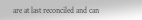are at last reconciled and can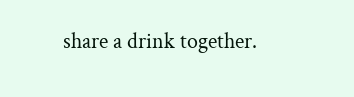share a drink together.